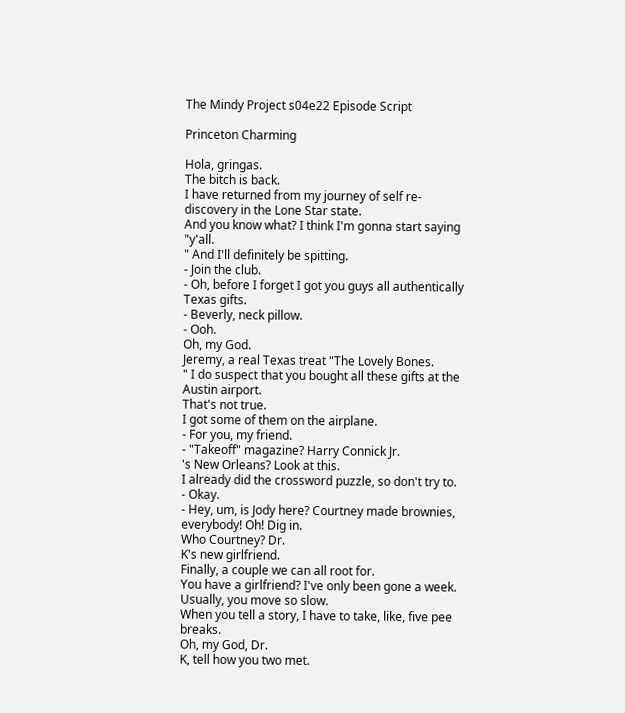The Mindy Project s04e22 Episode Script

Princeton Charming

Hola, gringas.
The bitch is back.
I have returned from my journey of self re-discovery in the Lone Star state.
And you know what? I think I'm gonna start saying "y'all.
" And I'll definitely be spitting.
- Join the club.
- Oh, before I forget I got you guys all authentically Texas gifts.
- Beverly, neck pillow.
- Ooh.
Oh, my God.
Jeremy, a real Texas treat "The Lovely Bones.
" I do suspect that you bought all these gifts at the Austin airport.
That's not true.
I got some of them on the airplane.
- For you, my friend.
- "Takeoff" magazine? Harry Connick Jr.
's New Orleans? Look at this.
I already did the crossword puzzle, so don't try to.
- Okay.
- Hey, um, is Jody here? Courtney made brownies, everybody! Oh! Dig in.
Who Courtney? Dr.
K's new girlfriend.
Finally, a couple we can all root for.
You have a girlfriend? I've only been gone a week.
Usually, you move so slow.
When you tell a story, I have to take, like, five pee breaks.
Oh, my God, Dr.
K, tell how you two met.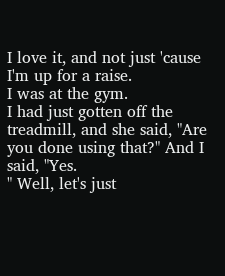I love it, and not just 'cause I'm up for a raise.
I was at the gym.
I had just gotten off the treadmill, and she said, "Are you done using that?" And I said, "Yes.
" Well, let's just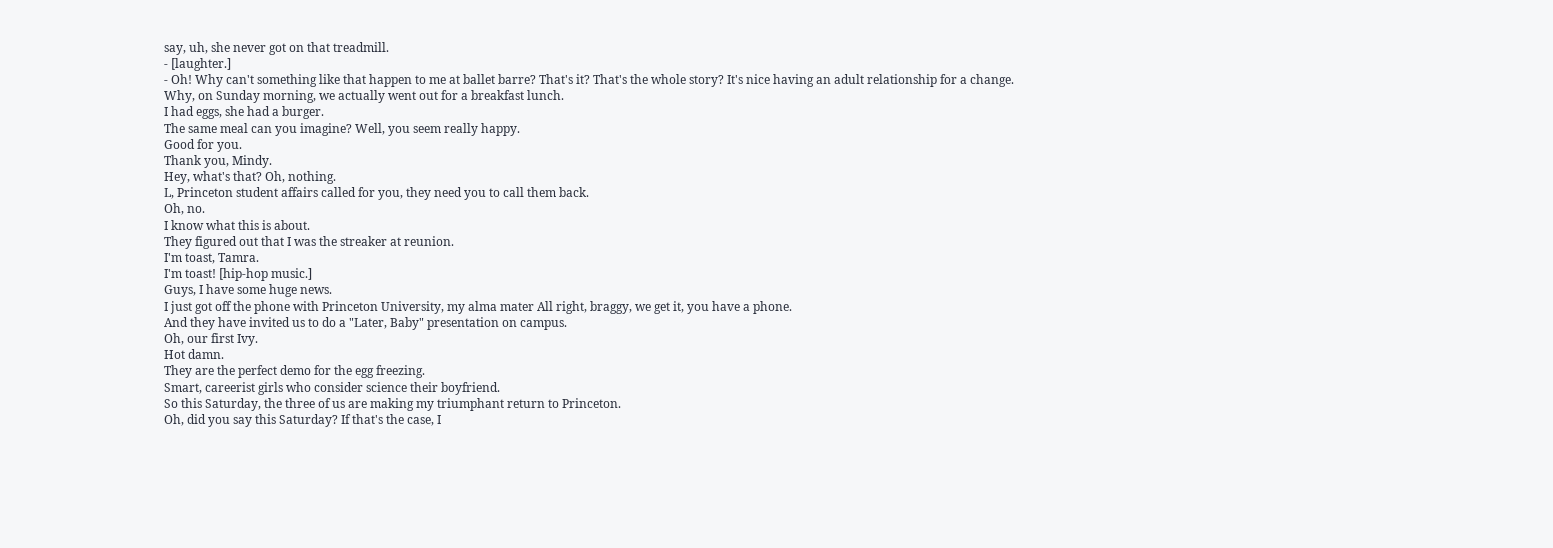say, uh, she never got on that treadmill.
- [laughter.]
- Oh! Why can't something like that happen to me at ballet barre? That's it? That's the whole story? It's nice having an adult relationship for a change.
Why, on Sunday morning, we actually went out for a breakfast lunch.
I had eggs, she had a burger.
The same meal can you imagine? Well, you seem really happy.
Good for you.
Thank you, Mindy.
Hey, what's that? Oh, nothing.
L, Princeton student affairs called for you, they need you to call them back.
Oh, no.
I know what this is about.
They figured out that I was the streaker at reunion.
I'm toast, Tamra.
I'm toast! [hip-hop music.]
Guys, I have some huge news.
I just got off the phone with Princeton University, my alma mater All right, braggy, we get it, you have a phone.
And they have invited us to do a "Later, Baby" presentation on campus.
Oh, our first Ivy.
Hot damn.
They are the perfect demo for the egg freezing.
Smart, careerist girls who consider science their boyfriend.
So this Saturday, the three of us are making my triumphant return to Princeton.
Oh, did you say this Saturday? If that's the case, I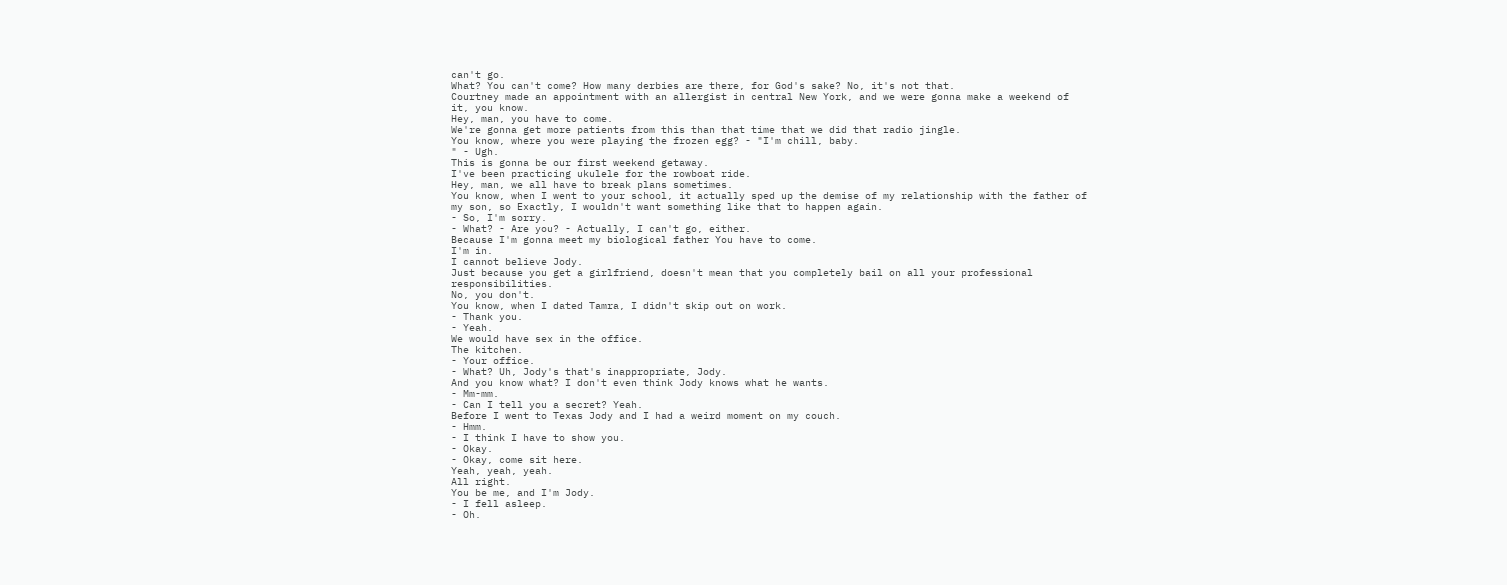can't go.
What? You can't come? How many derbies are there, for God's sake? No, it's not that.
Courtney made an appointment with an allergist in central New York, and we were gonna make a weekend of it, you know.
Hey, man, you have to come.
We're gonna get more patients from this than that time that we did that radio jingle.
You know, where you were playing the frozen egg? - "I'm chill, baby.
" - Ugh.
This is gonna be our first weekend getaway.
I've been practicing ukulele for the rowboat ride.
Hey, man, we all have to break plans sometimes.
You know, when I went to your school, it actually sped up the demise of my relationship with the father of my son, so Exactly, I wouldn't want something like that to happen again.
- So, I'm sorry.
- What? - Are you? - Actually, I can't go, either.
Because I'm gonna meet my biological father You have to come.
I'm in.
I cannot believe Jody.
Just because you get a girlfriend, doesn't mean that you completely bail on all your professional responsibilities.
No, you don't.
You know, when I dated Tamra, I didn't skip out on work.
- Thank you.
- Yeah.
We would have sex in the office.
The kitchen.
- Your office.
- What? Uh, Jody's that's inappropriate, Jody.
And you know what? I don't even think Jody knows what he wants.
- Mm-mm.
- Can I tell you a secret? Yeah.
Before I went to Texas Jody and I had a weird moment on my couch.
- Hmm.
- I think I have to show you.
- Okay.
- Okay, come sit here.
Yeah, yeah, yeah.
All right.
You be me, and I'm Jody.
- I fell asleep.
- Oh.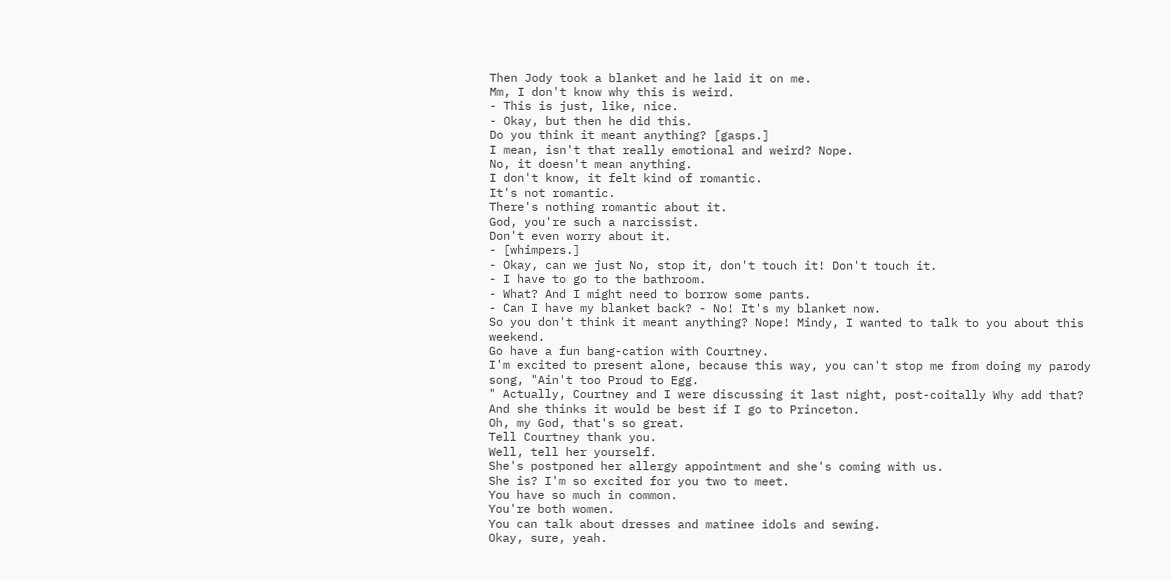Then Jody took a blanket and he laid it on me.
Mm, I don't know why this is weird.
- This is just, like, nice.
- Okay, but then he did this.
Do you think it meant anything? [gasps.]
I mean, isn't that really emotional and weird? Nope.
No, it doesn't mean anything.
I don't know, it felt kind of romantic.
It's not romantic.
There's nothing romantic about it.
God, you're such a narcissist.
Don't even worry about it.
- [whimpers.]
- Okay, can we just No, stop it, don't touch it! Don't touch it.
- I have to go to the bathroom.
- What? And I might need to borrow some pants.
- Can I have my blanket back? - No! It's my blanket now.
So you don't think it meant anything? Nope! Mindy, I wanted to talk to you about this weekend.
Go have a fun bang-cation with Courtney.
I'm excited to present alone, because this way, you can't stop me from doing my parody song, "Ain't too Proud to Egg.
" Actually, Courtney and I were discussing it last night, post-coitally Why add that? And she thinks it would be best if I go to Princeton.
Oh, my God, that's so great.
Tell Courtney thank you.
Well, tell her yourself.
She's postponed her allergy appointment and she's coming with us.
She is? I'm so excited for you two to meet.
You have so much in common.
You're both women.
You can talk about dresses and matinee idols and sewing.
Okay, sure, yeah.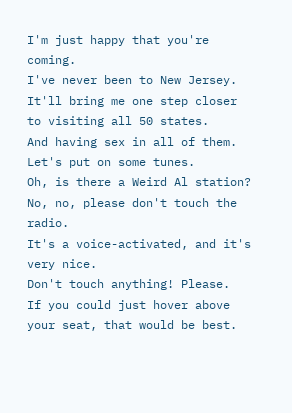I'm just happy that you're coming.
I've never been to New Jersey.
It'll bring me one step closer to visiting all 50 states.
And having sex in all of them.
Let's put on some tunes.
Oh, is there a Weird Al station? No, no, please don't touch the radio.
It's a voice-activated, and it's very nice.
Don't touch anything! Please.
If you could just hover above your seat, that would be best.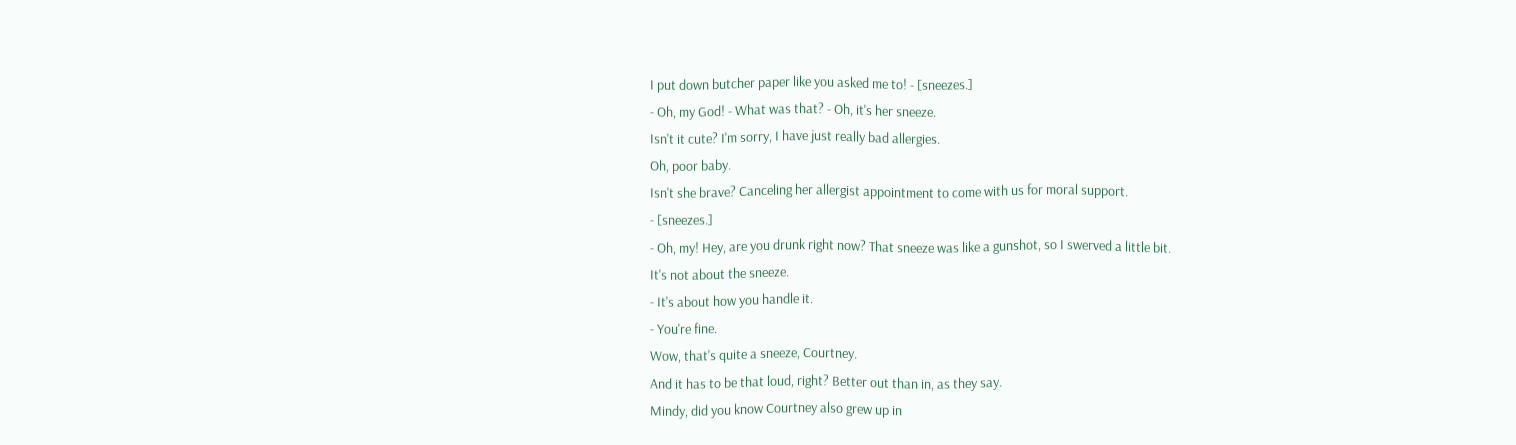I put down butcher paper like you asked me to! - [sneezes.]
- Oh, my God! - What was that? - Oh, it's her sneeze.
Isn't it cute? I'm sorry, I have just really bad allergies.
Oh, poor baby.
Isn't she brave? Canceling her allergist appointment to come with us for moral support.
- [sneezes.]
- Oh, my! Hey, are you drunk right now? That sneeze was like a gunshot, so I swerved a little bit.
It's not about the sneeze.
- It's about how you handle it.
- You're fine.
Wow, that's quite a sneeze, Courtney.
And it has to be that loud, right? Better out than in, as they say.
Mindy, did you know Courtney also grew up in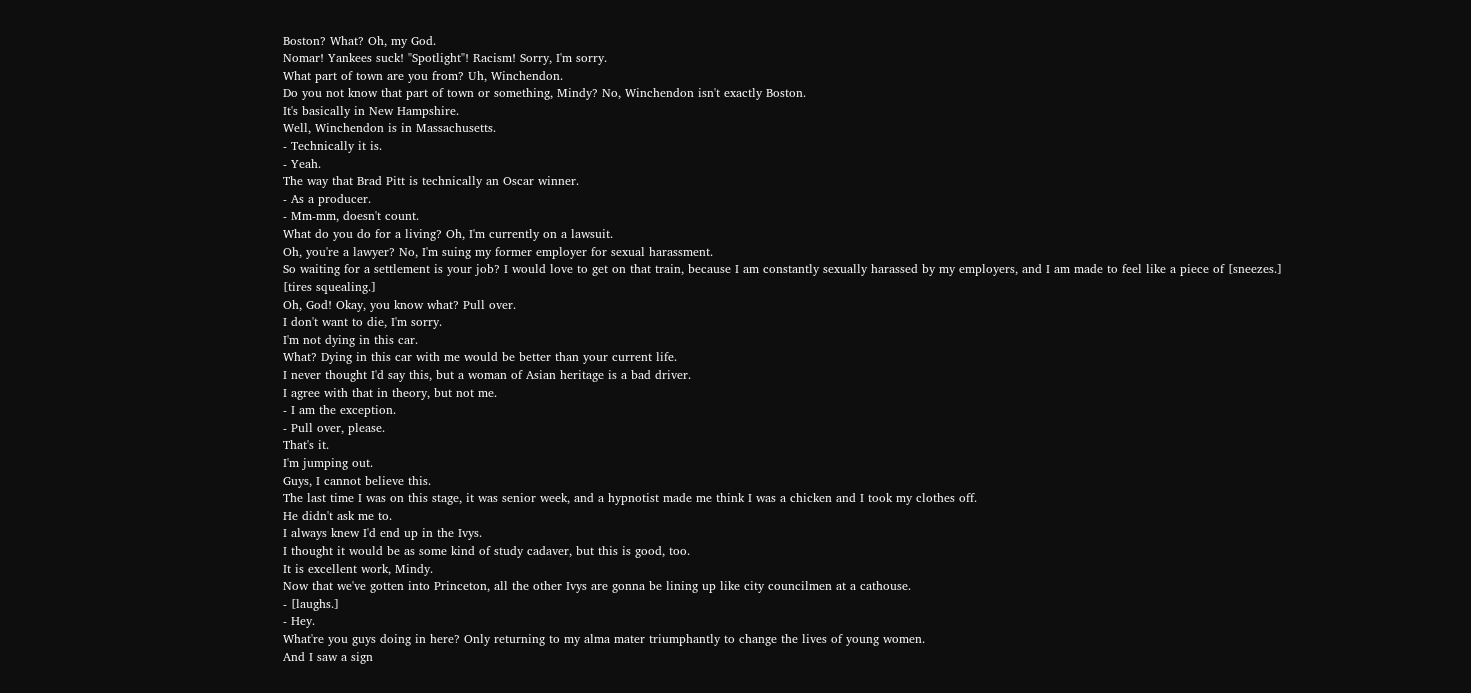Boston? What? Oh, my God.
Nomar! Yankees suck! "Spotlight"! Racism! Sorry, I'm sorry.
What part of town are you from? Uh, Winchendon.
Do you not know that part of town or something, Mindy? No, Winchendon isn't exactly Boston.
It's basically in New Hampshire.
Well, Winchendon is in Massachusetts.
- Technically it is.
- Yeah.
The way that Brad Pitt is technically an Oscar winner.
- As a producer.
- Mm-mm, doesn't count.
What do you do for a living? Oh, I'm currently on a lawsuit.
Oh, you're a lawyer? No, I'm suing my former employer for sexual harassment.
So waiting for a settlement is your job? I would love to get on that train, because I am constantly sexually harassed by my employers, and I am made to feel like a piece of [sneezes.]
[tires squealing.]
Oh, God! Okay, you know what? Pull over.
I don't want to die, I'm sorry.
I'm not dying in this car.
What? Dying in this car with me would be better than your current life.
I never thought I'd say this, but a woman of Asian heritage is a bad driver.
I agree with that in theory, but not me.
- I am the exception.
- Pull over, please.
That's it.
I'm jumping out.
Guys, I cannot believe this.
The last time I was on this stage, it was senior week, and a hypnotist made me think I was a chicken and I took my clothes off.
He didn't ask me to.
I always knew I'd end up in the Ivys.
I thought it would be as some kind of study cadaver, but this is good, too.
It is excellent work, Mindy.
Now that we've gotten into Princeton, all the other Ivys are gonna be lining up like city councilmen at a cathouse.
- [laughs.]
- Hey.
What're you guys doing in here? Only returning to my alma mater triumphantly to change the lives of young women.
And I saw a sign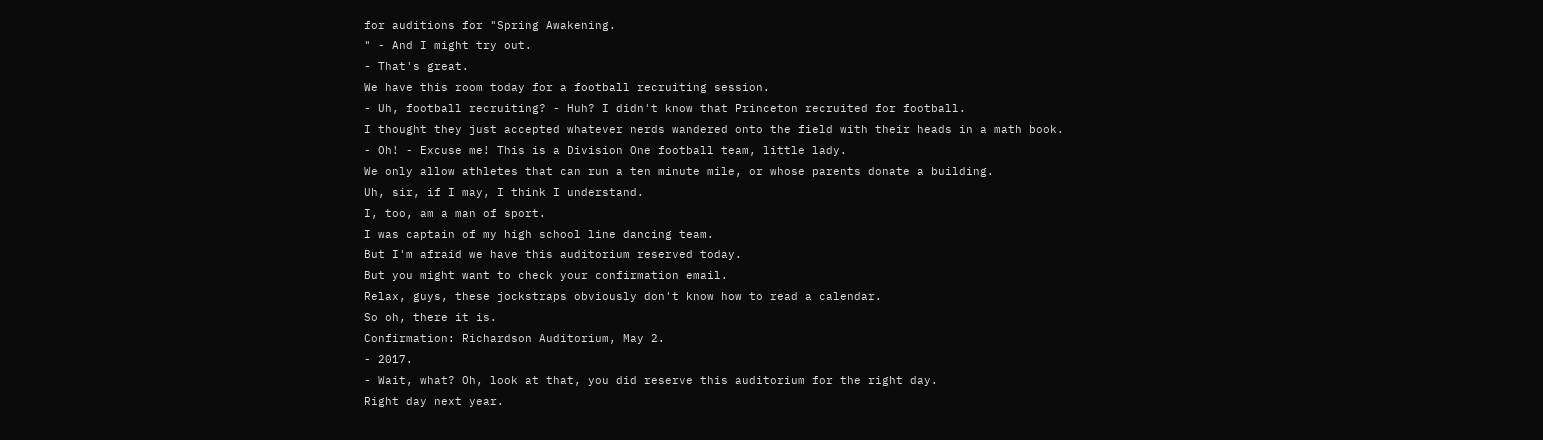for auditions for "Spring Awakening.
" - And I might try out.
- That's great.
We have this room today for a football recruiting session.
- Uh, football recruiting? - Huh? I didn't know that Princeton recruited for football.
I thought they just accepted whatever nerds wandered onto the field with their heads in a math book.
- Oh! - Excuse me! This is a Division One football team, little lady.
We only allow athletes that can run a ten minute mile, or whose parents donate a building.
Uh, sir, if I may, I think I understand.
I, too, am a man of sport.
I was captain of my high school line dancing team.
But I'm afraid we have this auditorium reserved today.
But you might want to check your confirmation email.
Relax, guys, these jockstraps obviously don't know how to read a calendar.
So oh, there it is.
Confirmation: Richardson Auditorium, May 2.
- 2017.
- Wait, what? Oh, look at that, you did reserve this auditorium for the right day.
Right day next year.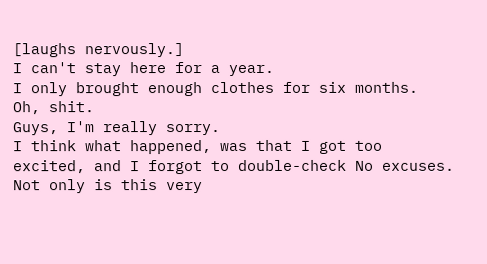[laughs nervously.]
I can't stay here for a year.
I only brought enough clothes for six months.
Oh, shit.
Guys, I'm really sorry.
I think what happened, was that I got too excited, and I forgot to double-check No excuses.
Not only is this very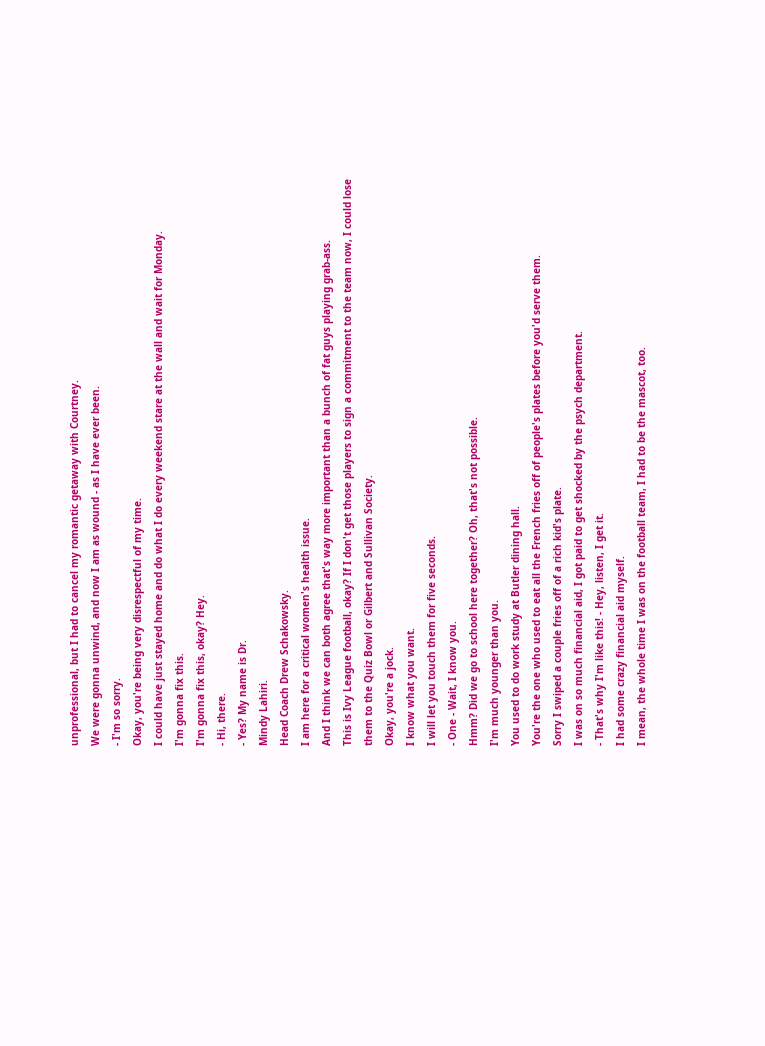unprofessional, but I had to cancel my romantic getaway with Courtney.
We were gonna unwind, and now I am as wound - as I have ever been.
- I'm so sorry.
Okay, you're being very disrespectful of my time.
I could have just stayed home and do what I do every weekend stare at the wall and wait for Monday.
I'm gonna fix this.
I'm gonna fix this, okay? Hey.
- Hi, there.
- Yes? My name is Dr.
Mindy Lahiri.
Head Coach Drew Schakowsky.
I am here for a critical women's health issue.
And I think we can both agree that's way more important than a bunch of fat guys playing grab-ass.
This is Ivy League football, okay? If I don't get those players to sign a commitment to the team now, I could lose them to the Quiz Bowl or Gilbert and Sullivan Society.
Okay, you're a jock.
I know what you want.
I will let you touch them for five seconds.
- One - Wait, I know you.
Hmm? Did we go to school here together? Oh, that's not possible.
I'm much younger than you.
You used to do work study at Butler dining hall.
You're the one who used to eat all the French fries off of people's plates before you'd serve them.
Sorry I swiped a couple fries off of a rich kid's plate.
I was on so much financial aid, I got paid to get shocked by the psych department.
- That's why I'm like this! - Hey, listen, I get it.
I had some crazy financial aid myself.
I mean, the whole time I was on the football team, I had to be the mascot, too.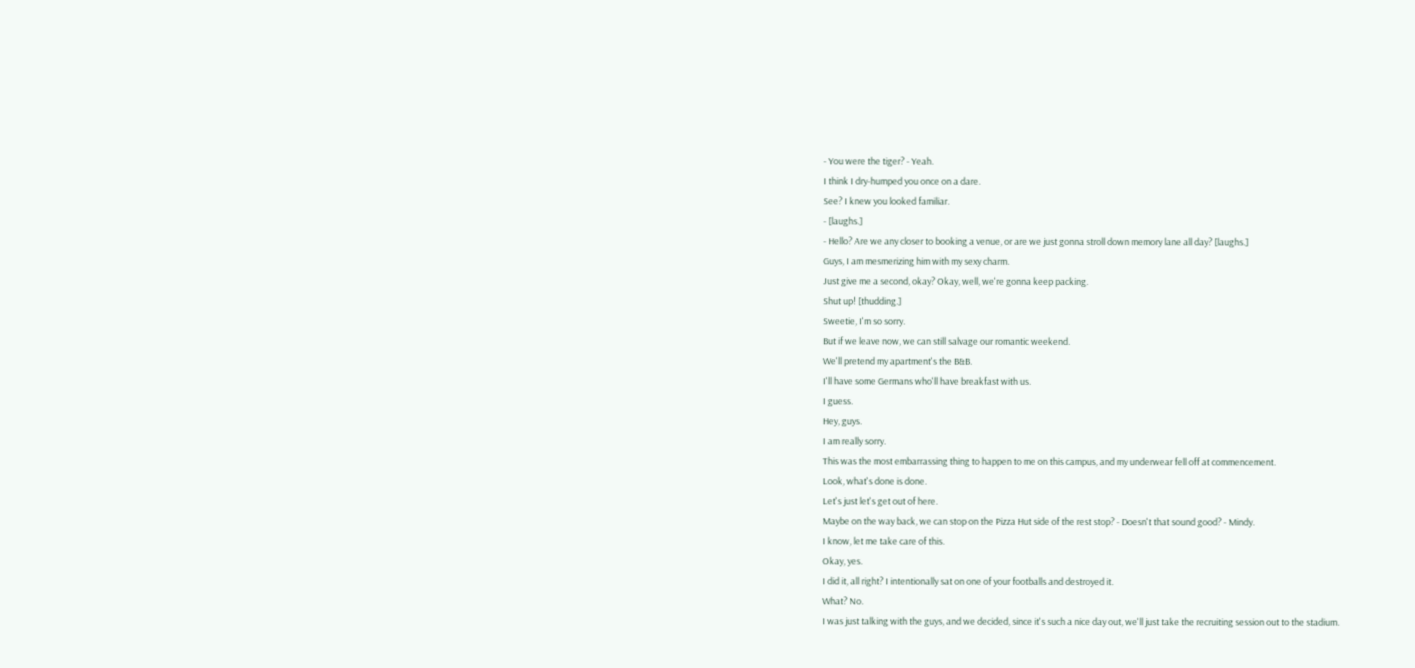- You were the tiger? - Yeah.
I think I dry-humped you once on a dare.
See? I knew you looked familiar.
- [laughs.]
- Hello? Are we any closer to booking a venue, or are we just gonna stroll down memory lane all day? [laughs.]
Guys, I am mesmerizing him with my sexy charm.
Just give me a second, okay? Okay, well, we're gonna keep packing.
Shut up! [thudding.]
Sweetie, I'm so sorry.
But if we leave now, we can still salvage our romantic weekend.
We'll pretend my apartment's the B&B.
I'll have some Germans who'll have breakfast with us.
I guess.
Hey, guys.
I am really sorry.
This was the most embarrassing thing to happen to me on this campus, and my underwear fell off at commencement.
Look, what's done is done.
Let's just let's get out of here.
Maybe on the way back, we can stop on the Pizza Hut side of the rest stop? - Doesn't that sound good? - Mindy.
I know, let me take care of this.
Okay, yes.
I did it, all right? I intentionally sat on one of your footballs and destroyed it.
What? No.
I was just talking with the guys, and we decided, since it's such a nice day out, we'll just take the recruiting session out to the stadium.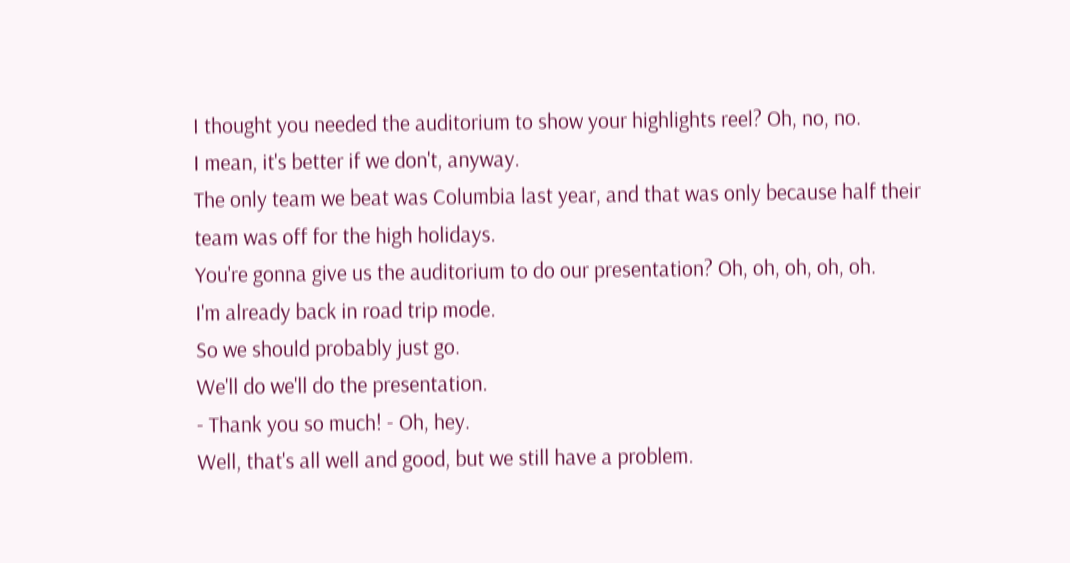I thought you needed the auditorium to show your highlights reel? Oh, no, no.
I mean, it's better if we don't, anyway.
The only team we beat was Columbia last year, and that was only because half their team was off for the high holidays.
You're gonna give us the auditorium to do our presentation? Oh, oh, oh, oh, oh.
I'm already back in road trip mode.
So we should probably just go.
We'll do we'll do the presentation.
- Thank you so much! - Oh, hey.
Well, that's all well and good, but we still have a problem.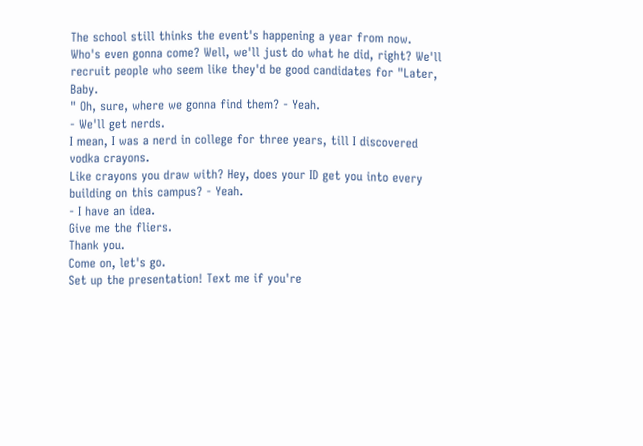The school still thinks the event's happening a year from now.
Who's even gonna come? Well, we'll just do what he did, right? We'll recruit people who seem like they'd be good candidates for "Later, Baby.
" Oh, sure, where we gonna find them? - Yeah.
- We'll get nerds.
I mean, I was a nerd in college for three years, till I discovered vodka crayons.
Like crayons you draw with? Hey, does your ID get you into every building on this campus? - Yeah.
- I have an idea.
Give me the fliers.
Thank you.
Come on, let's go.
Set up the presentation! Text me if you're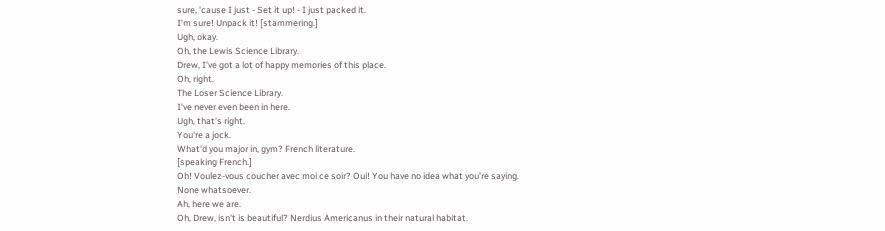sure, 'cause I just - Set it up! - I just packed it.
I'm sure! Unpack it! [stammering.]
Ugh, okay.
Oh, the Lewis Science Library.
Drew, I've got a lot of happy memories of this place.
Oh, right.
The Loser Science Library.
I've never even been in here.
Ugh, that's right.
You're a jock.
What'd you major in, gym? French literature.
[speaking French.]
Oh! Voulez-vous coucher avec moi ce soir? Oui! You have no idea what you're saying.
None whatsoever.
Ah, here we are.
Oh, Drew, isn't is beautiful? Nerdius Americanus in their natural habitat.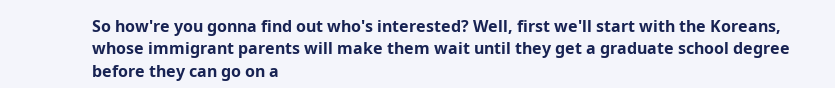So how're you gonna find out who's interested? Well, first we'll start with the Koreans, whose immigrant parents will make them wait until they get a graduate school degree before they can go on a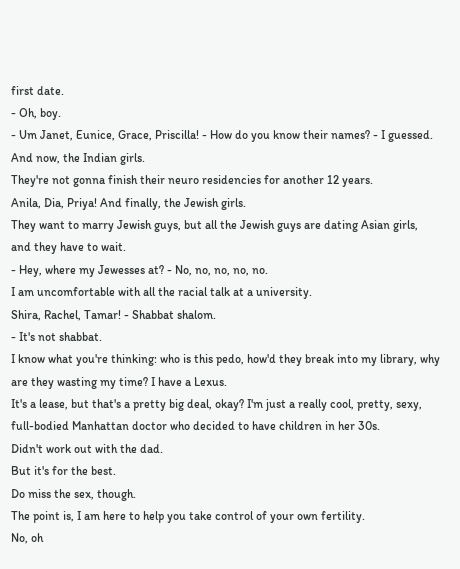first date.
- Oh, boy.
- Um Janet, Eunice, Grace, Priscilla! - How do you know their names? - I guessed.
And now, the Indian girls.
They're not gonna finish their neuro residencies for another 12 years.
Anila, Dia, Priya! And finally, the Jewish girls.
They want to marry Jewish guys, but all the Jewish guys are dating Asian girls, and they have to wait.
- Hey, where my Jewesses at? - No, no, no, no, no.
I am uncomfortable with all the racial talk at a university.
Shira, Rachel, Tamar! - Shabbat shalom.
- It's not shabbat.
I know what you're thinking: who is this pedo, how'd they break into my library, why are they wasting my time? I have a Lexus.
It's a lease, but that's a pretty big deal, okay? I'm just a really cool, pretty, sexy, full-bodied Manhattan doctor who decided to have children in her 30s.
Didn't work out with the dad.
But it's for the best.
Do miss the sex, though.
The point is, I am here to help you take control of your own fertility.
No, oh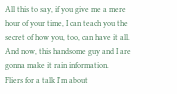All this to say, if you give me a mere hour of your time, I can teach you the secret of how you, too, can have it all.
And now, this handsome guy and I are gonna make it rain information.
Fliers for a talk I'm about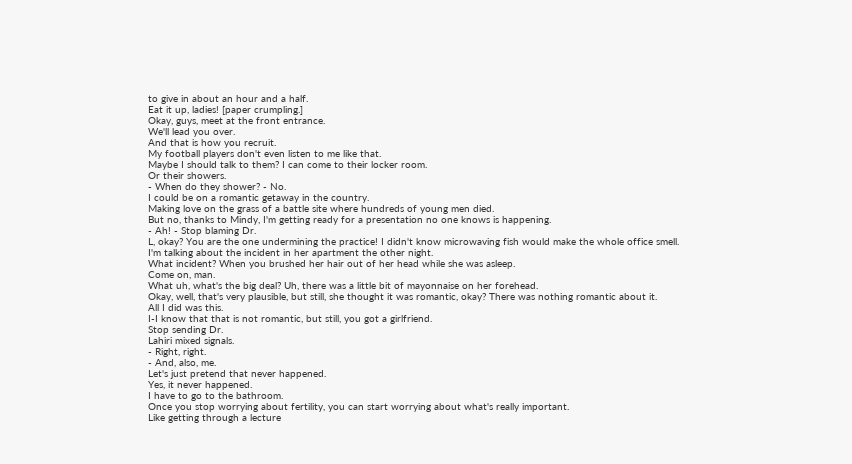to give in about an hour and a half.
Eat it up, ladies! [paper crumpling.]
Okay, guys, meet at the front entrance.
We'll lead you over.
And that is how you recruit.
My football players don't even listen to me like that.
Maybe I should talk to them? I can come to their locker room.
Or their showers.
- When do they shower? - No.
I could be on a romantic getaway in the country.
Making love on the grass of a battle site where hundreds of young men died.
But no, thanks to Mindy, I'm getting ready for a presentation no one knows is happening.
- Ah! - Stop blaming Dr.
L, okay? You are the one undermining the practice! I didn't know microwaving fish would make the whole office smell.
I'm talking about the incident in her apartment the other night.
What incident? When you brushed her hair out of her head while she was asleep.
Come on, man.
What uh, what's the big deal? Uh, there was a little bit of mayonnaise on her forehead.
Okay, well, that's very plausible, but still, she thought it was romantic, okay? There was nothing romantic about it.
All I did was this.
I-I know that that is not romantic, but still, you got a girlfriend.
Stop sending Dr.
Lahiri mixed signals.
- Right, right.
- And, also, me.
Let's just pretend that never happened.
Yes, it never happened.
I have to go to the bathroom.
Once you stop worrying about fertility, you can start worrying about what's really important.
Like getting through a lecture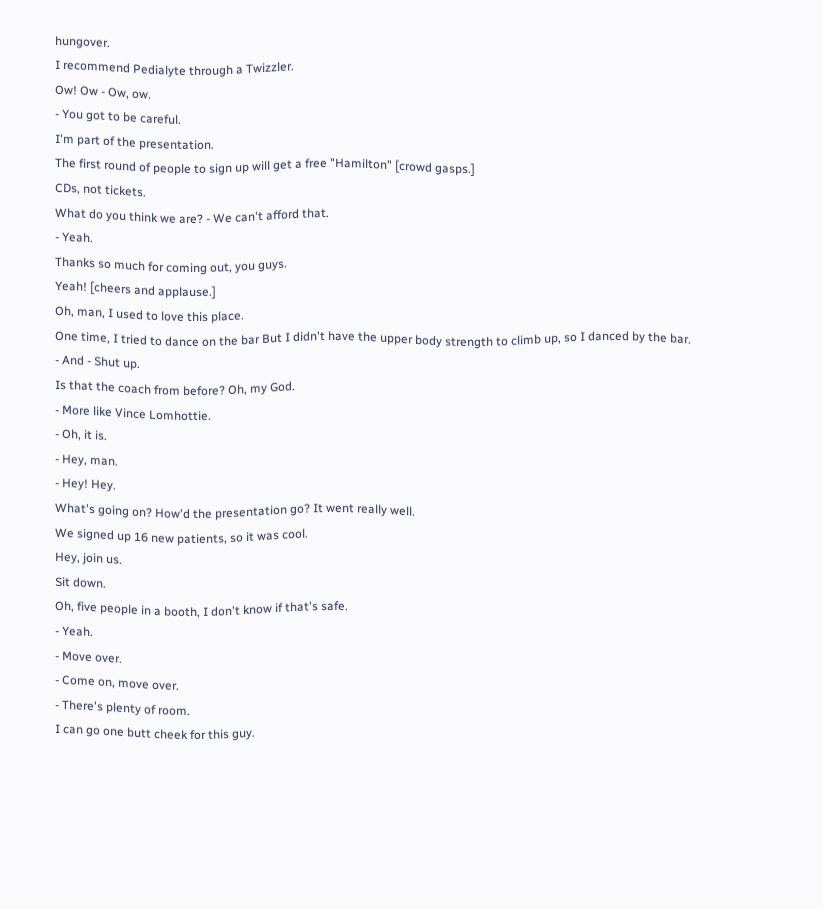hungover.
I recommend Pedialyte through a Twizzler.
Ow! Ow - Ow, ow.
- You got to be careful.
I'm part of the presentation.
The first round of people to sign up will get a free "Hamilton" [crowd gasps.]
CDs, not tickets.
What do you think we are? - We can't afford that.
- Yeah.
Thanks so much for coming out, you guys.
Yeah! [cheers and applause.]
Oh, man, I used to love this place.
One time, I tried to dance on the bar But I didn't have the upper body strength to climb up, so I danced by the bar.
- And - Shut up.
Is that the coach from before? Oh, my God.
- More like Vince Lomhottie.
- Oh, it is.
- Hey, man.
- Hey! Hey.
What's going on? How'd the presentation go? It went really well.
We signed up 16 new patients, so it was cool.
Hey, join us.
Sit down.
Oh, five people in a booth, I don't know if that's safe.
- Yeah.
- Move over.
- Come on, move over.
- There's plenty of room.
I can go one butt cheek for this guy.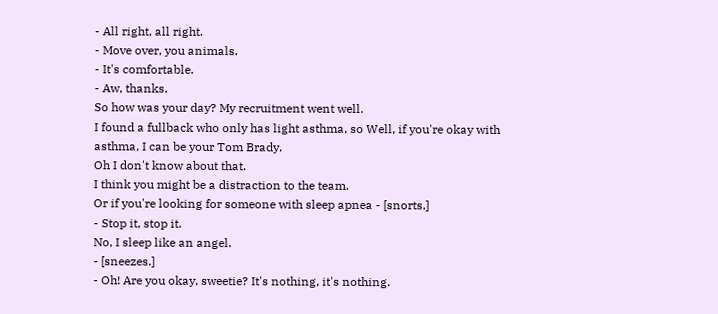- All right, all right.
- Move over, you animals.
- It's comfortable.
- Aw, thanks.
So how was your day? My recruitment went well.
I found a fullback who only has light asthma, so Well, if you're okay with asthma, I can be your Tom Brady.
Oh I don't know about that.
I think you might be a distraction to the team.
Or if you're looking for someone with sleep apnea - [snorts.]
- Stop it, stop it.
No, I sleep like an angel.
- [sneezes.]
- Oh! Are you okay, sweetie? It's nothing, it's nothing.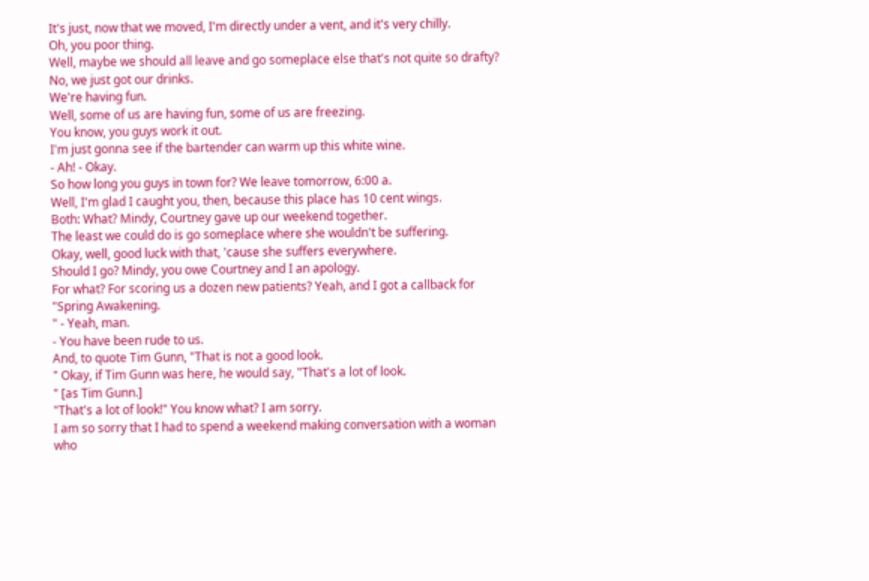It's just, now that we moved, I'm directly under a vent, and it's very chilly.
Oh, you poor thing.
Well, maybe we should all leave and go someplace else that's not quite so drafty? No, we just got our drinks.
We're having fun.
Well, some of us are having fun, some of us are freezing.
You know, you guys work it out.
I'm just gonna see if the bartender can warm up this white wine.
- Ah! - Okay.
So how long you guys in town for? We leave tomorrow, 6:00 a.
Well, I'm glad I caught you, then, because this place has 10 cent wings.
Both: What? Mindy, Courtney gave up our weekend together.
The least we could do is go someplace where she wouldn't be suffering.
Okay, well, good luck with that, 'cause she suffers everywhere.
Should I go? Mindy, you owe Courtney and I an apology.
For what? For scoring us a dozen new patients? Yeah, and I got a callback for "Spring Awakening.
" - Yeah, man.
- You have been rude to us.
And, to quote Tim Gunn, "That is not a good look.
" Okay, if Tim Gunn was here, he would say, "That's a lot of look.
" [as Tim Gunn.]
"That's a lot of look!" You know what? I am sorry.
I am so sorry that I had to spend a weekend making conversation with a woman who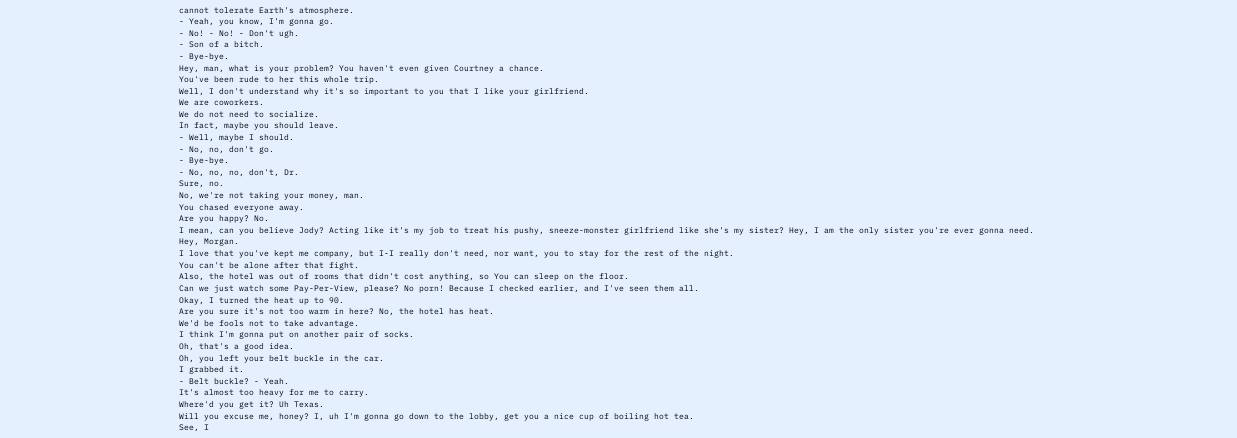cannot tolerate Earth's atmosphere.
- Yeah, you know, I'm gonna go.
- No! - No! - Don't ugh.
- Son of a bitch.
- Bye-bye.
Hey, man, what is your problem? You haven't even given Courtney a chance.
You've been rude to her this whole trip.
Well, I don't understand why it's so important to you that I like your girlfriend.
We are coworkers.
We do not need to socialize.
In fact, maybe you should leave.
- Well, maybe I should.
- No, no, don't go.
- Bye-bye.
- No, no, no, don't, Dr.
Sure, no.
No, we're not taking your money, man.
You chased everyone away.
Are you happy? No.
I mean, can you believe Jody? Acting like it's my job to treat his pushy, sneeze-monster girlfriend like she's my sister? Hey, I am the only sister you're ever gonna need.
Hey, Morgan.
I love that you've kept me company, but I-I really don't need, nor want, you to stay for the rest of the night.
You can't be alone after that fight.
Also, the hotel was out of rooms that didn't cost anything, so You can sleep on the floor.
Can we just watch some Pay-Per-View, please? No porn! Because I checked earlier, and I've seen them all.
Okay, I turned the heat up to 90.
Are you sure it's not too warm in here? No, the hotel has heat.
We'd be fools not to take advantage.
I think I'm gonna put on another pair of socks.
Oh, that's a good idea.
Oh, you left your belt buckle in the car.
I grabbed it.
- Belt buckle? - Yeah.
It's almost too heavy for me to carry.
Where'd you get it? Uh Texas.
Will you excuse me, honey? I, uh I'm gonna go down to the lobby, get you a nice cup of boiling hot tea.
See, I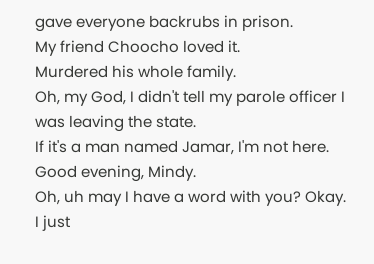gave everyone backrubs in prison.
My friend Choocho loved it.
Murdered his whole family.
Oh, my God, I didn't tell my parole officer I was leaving the state.
If it's a man named Jamar, I'm not here.
Good evening, Mindy.
Oh, uh may I have a word with you? Okay.
I just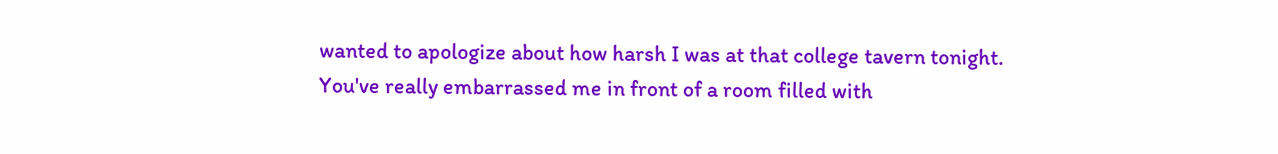wanted to apologize about how harsh I was at that college tavern tonight.
You've really embarrassed me in front of a room filled with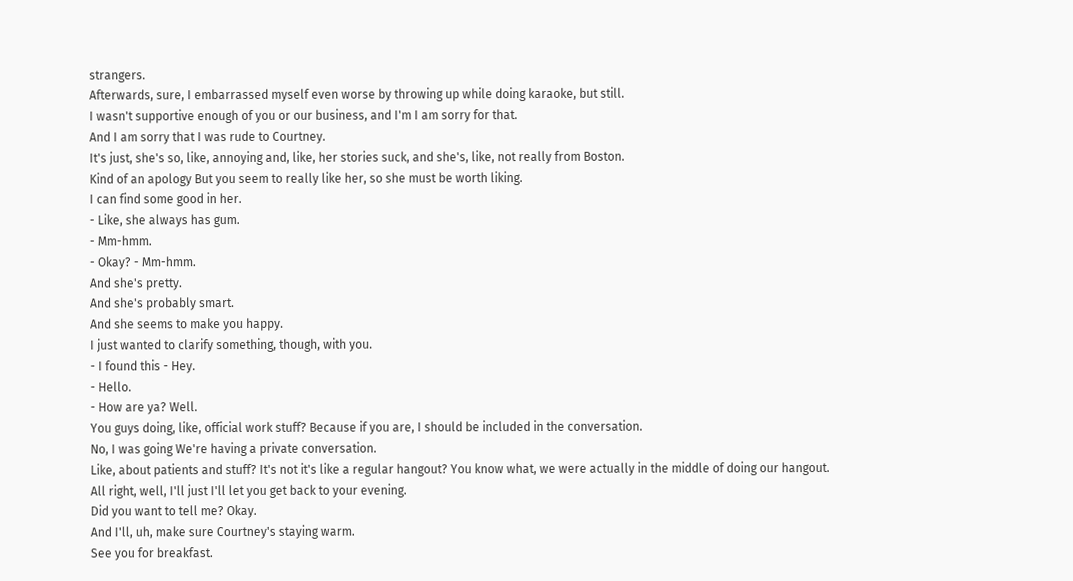strangers.
Afterwards, sure, I embarrassed myself even worse by throwing up while doing karaoke, but still.
I wasn't supportive enough of you or our business, and I'm I am sorry for that.
And I am sorry that I was rude to Courtney.
It's just, she's so, like, annoying and, like, her stories suck, and she's, like, not really from Boston.
Kind of an apology But you seem to really like her, so she must be worth liking.
I can find some good in her.
- Like, she always has gum.
- Mm-hmm.
- Okay? - Mm-hmm.
And she's pretty.
And she's probably smart.
And she seems to make you happy.
I just wanted to clarify something, though, with you.
- I found this - Hey.
- Hello.
- How are ya? Well.
You guys doing, like, official work stuff? Because if you are, I should be included in the conversation.
No, I was going We're having a private conversation.
Like, about patients and stuff? It's not it's like a regular hangout? You know what, we were actually in the middle of doing our hangout.
All right, well, I'll just I'll let you get back to your evening.
Did you want to tell me? Okay.
And I'll, uh, make sure Courtney's staying warm.
See you for breakfast.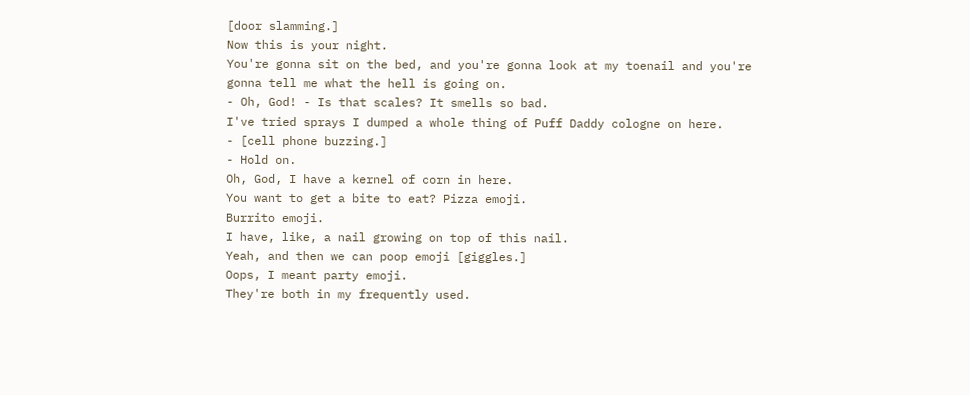[door slamming.]
Now this is your night.
You're gonna sit on the bed, and you're gonna look at my toenail and you're gonna tell me what the hell is going on.
- Oh, God! - Is that scales? It smells so bad.
I've tried sprays I dumped a whole thing of Puff Daddy cologne on here.
- [cell phone buzzing.]
- Hold on.
Oh, God, I have a kernel of corn in here.
You want to get a bite to eat? Pizza emoji.
Burrito emoji.
I have, like, a nail growing on top of this nail.
Yeah, and then we can poop emoji [giggles.]
Oops, I meant party emoji.
They're both in my frequently used.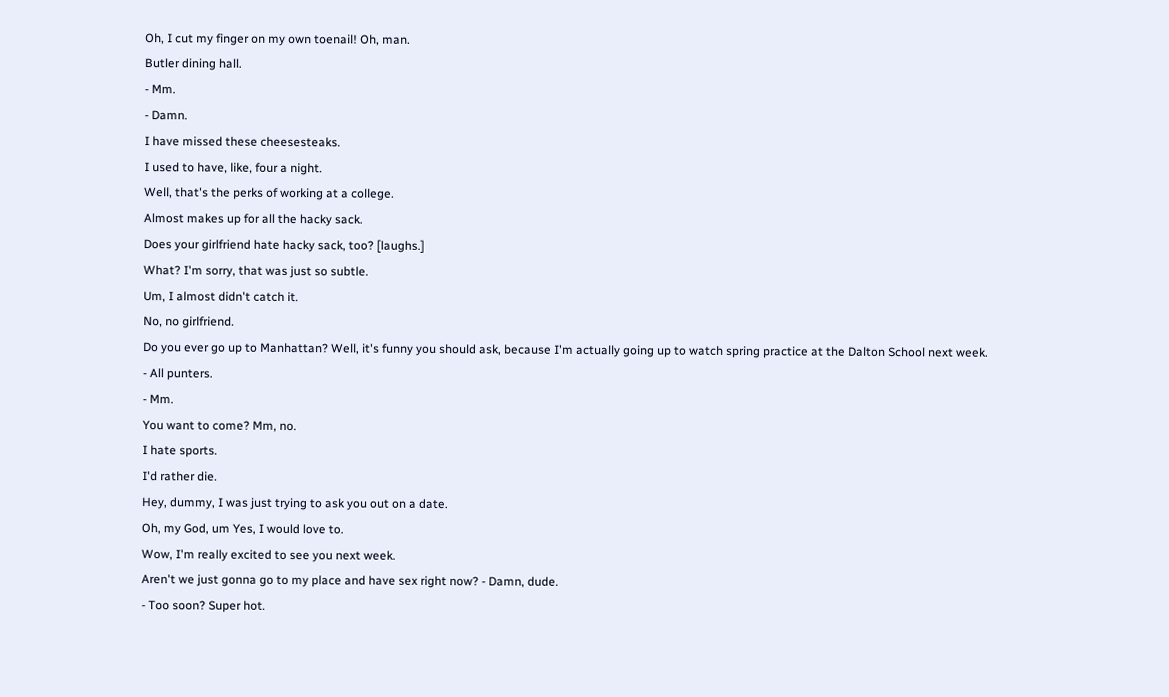Oh, I cut my finger on my own toenail! Oh, man.
Butler dining hall.
- Mm.
- Damn.
I have missed these cheesesteaks.
I used to have, like, four a night.
Well, that's the perks of working at a college.
Almost makes up for all the hacky sack.
Does your girlfriend hate hacky sack, too? [laughs.]
What? I'm sorry, that was just so subtle.
Um, I almost didn't catch it.
No, no girlfriend.
Do you ever go up to Manhattan? Well, it's funny you should ask, because I'm actually going up to watch spring practice at the Dalton School next week.
- All punters.
- Mm.
You want to come? Mm, no.
I hate sports.
I'd rather die.
Hey, dummy, I was just trying to ask you out on a date.
Oh, my God, um Yes, I would love to.
Wow, I'm really excited to see you next week.
Aren't we just gonna go to my place and have sex right now? - Damn, dude.
- Too soon? Super hot.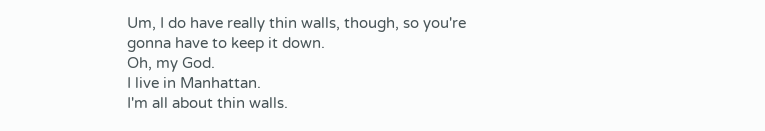Um, I do have really thin walls, though, so you're gonna have to keep it down.
Oh, my God.
I live in Manhattan.
I'm all about thin walls.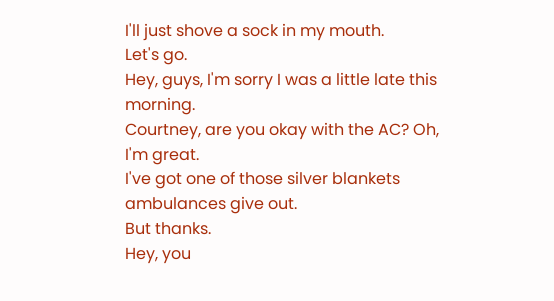I'll just shove a sock in my mouth.
Let's go.
Hey, guys, I'm sorry I was a little late this morning.
Courtney, are you okay with the AC? Oh, I'm great.
I've got one of those silver blankets ambulances give out.
But thanks.
Hey, you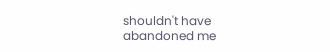shouldn't have abandoned me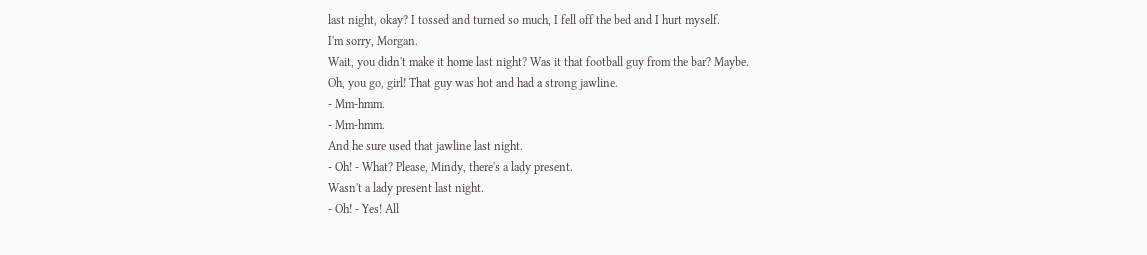last night, okay? I tossed and turned so much, I fell off the bed and I hurt myself.
I'm sorry, Morgan.
Wait, you didn't make it home last night? Was it that football guy from the bar? Maybe.
Oh, you go, girl! That guy was hot and had a strong jawline.
- Mm-hmm.
- Mm-hmm.
And he sure used that jawline last night.
- Oh! - What? Please, Mindy, there's a lady present.
Wasn't a lady present last night.
- Oh! - Yes! All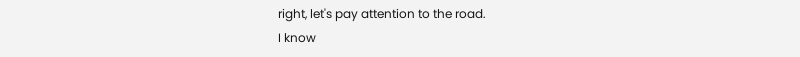right, let's pay attention to the road.
I know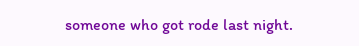someone who got rode last night.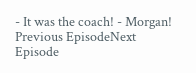- It was the coach! - Morgan!
Previous EpisodeNext Episode